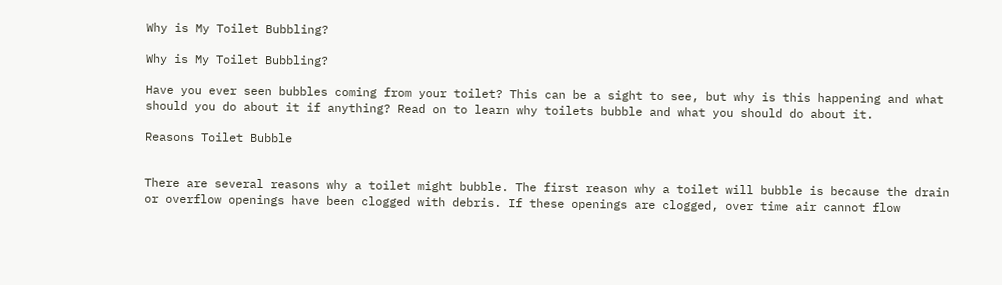Why is My Toilet Bubbling?

Why is My Toilet Bubbling?

Have you ever seen bubbles coming from your toilet? This can be a sight to see, but why is this happening and what should you do about it if anything? Read on to learn why toilets bubble and what you should do about it.

Reasons Toilet Bubble


There are several reasons why a toilet might bubble. The first reason why a toilet will bubble is because the drain or overflow openings have been clogged with debris. If these openings are clogged, over time air cannot flow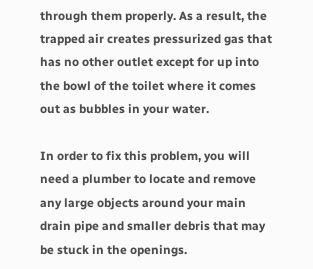through them properly. As a result, the trapped air creates pressurized gas that has no other outlet except for up into the bowl of the toilet where it comes out as bubbles in your water.

In order to fix this problem, you will need a plumber to locate and remove any large objects around your main drain pipe and smaller debris that may be stuck in the openings.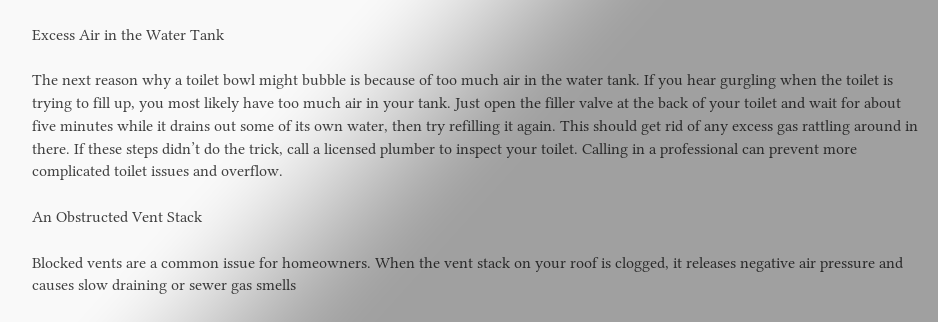Excess Air in the Water Tank

The next reason why a toilet bowl might bubble is because of too much air in the water tank. If you hear gurgling when the toilet is trying to fill up, you most likely have too much air in your tank. Just open the filler valve at the back of your toilet and wait for about five minutes while it drains out some of its own water, then try refilling it again. This should get rid of any excess gas rattling around in there. If these steps didn’t do the trick, call a licensed plumber to inspect your toilet. Calling in a professional can prevent more complicated toilet issues and overflow.

An Obstructed Vent Stack

Blocked vents are a common issue for homeowners. When the vent stack on your roof is clogged, it releases negative air pressure and causes slow draining or sewer gas smells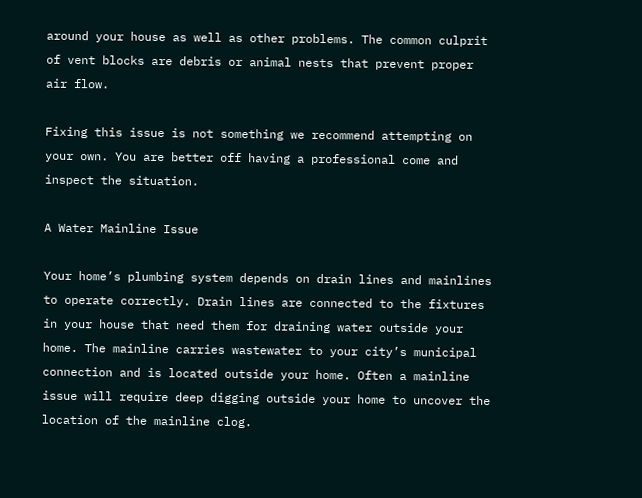around your house as well as other problems. The common culprit of vent blocks are debris or animal nests that prevent proper air flow.

Fixing this issue is not something we recommend attempting on your own. You are better off having a professional come and inspect the situation.

A Water Mainline Issue

Your home’s plumbing system depends on drain lines and mainlines to operate correctly. Drain lines are connected to the fixtures in your house that need them for draining water outside your home. The mainline carries wastewater to your city’s municipal connection and is located outside your home. Often a mainline issue will require deep digging outside your home to uncover the location of the mainline clog.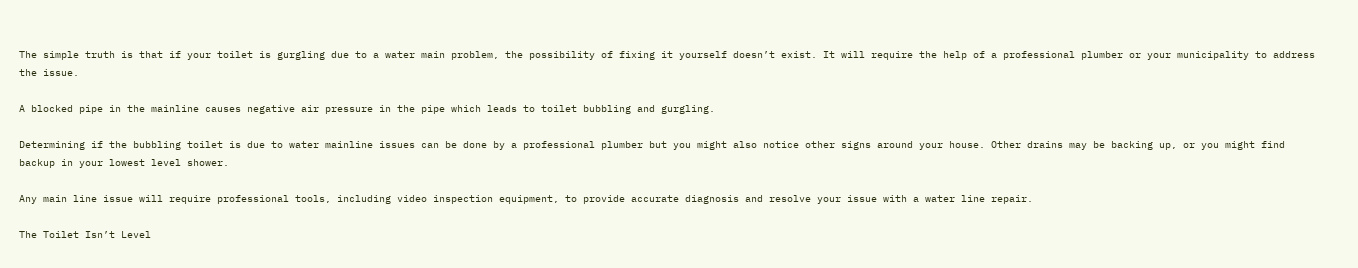The simple truth is that if your toilet is gurgling due to a water main problem, the possibility of fixing it yourself doesn’t exist. It will require the help of a professional plumber or your municipality to address the issue.

A blocked pipe in the mainline causes negative air pressure in the pipe which leads to toilet bubbling and gurgling.

Determining if the bubbling toilet is due to water mainline issues can be done by a professional plumber but you might also notice other signs around your house. Other drains may be backing up, or you might find backup in your lowest level shower.

Any main line issue will require professional tools, including video inspection equipment, to provide accurate diagnosis and resolve your issue with a water line repair.

The Toilet Isn’t Level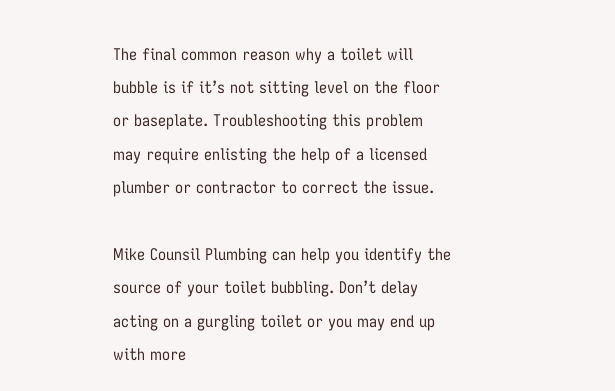The final common reason why a toilet will bubble is if it’s not sitting level on the floor or baseplate. Troubleshooting this problem may require enlisting the help of a licensed plumber or contractor to correct the issue.

Mike Counsil Plumbing can help you identify the source of your toilet bubbling. Don’t delay acting on a gurgling toilet or you may end up with more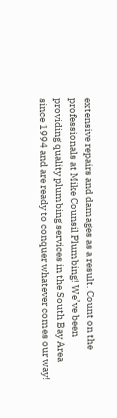extensive repairs and damages as a result. Count on the professionals at Mike Counsil Plumbing! We’ve been providing quality plumbing services in the South Bay Area since 1994 and are ready to conquer whatever comes our way!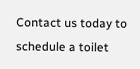Contact us today to schedule a toilet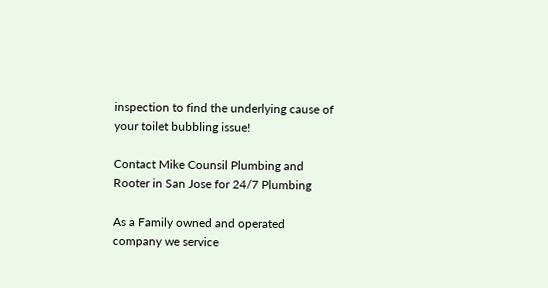inspection to find the underlying cause of your toilet bubbling issue!

Contact Mike Counsil Plumbing and Rooter in San Jose for 24/7 Plumbing

As a Family owned and operated company we service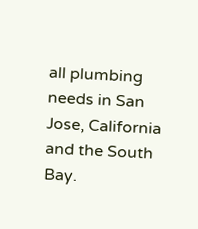all plumbing needs in San Jose, California and the South Bay.